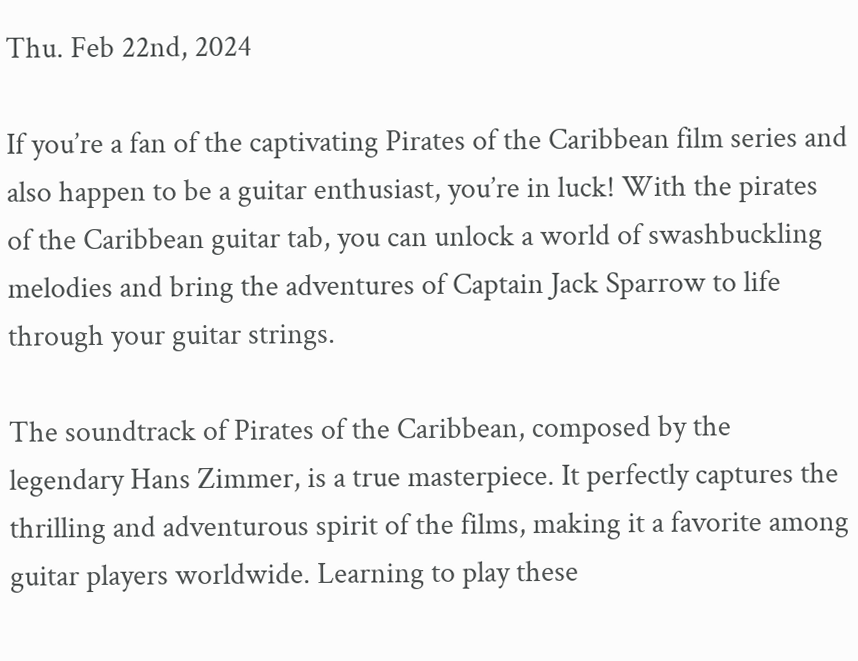Thu. Feb 22nd, 2024

If you’re a fan of the captivating Pirates of the Caribbean film series and also happen to be a guitar enthusiast, you’re in luck! With the pirates of the Caribbean guitar tab, you can unlock a world of swashbuckling melodies and bring the adventures of Captain Jack Sparrow to life through your guitar strings.

The soundtrack of Pirates of the Caribbean, composed by the legendary Hans Zimmer, is a true masterpiece. It perfectly captures the thrilling and adventurous spirit of the films, making it a favorite among guitar players worldwide. Learning to play these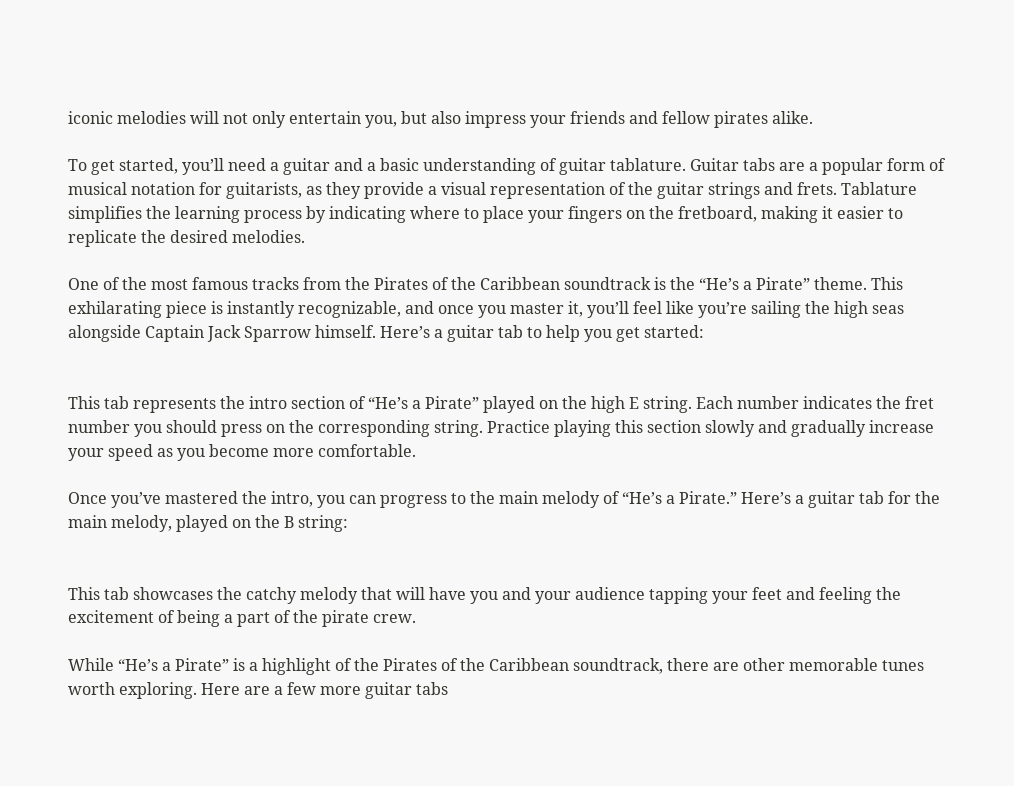iconic melodies will not only entertain you, but also impress your friends and fellow pirates alike.

To get started, you’ll need a guitar and a basic understanding of guitar tablature. Guitar tabs are a popular form of musical notation for guitarists, as they provide a visual representation of the guitar strings and frets. Tablature simplifies the learning process by indicating where to place your fingers on the fretboard, making it easier to replicate the desired melodies.

One of the most famous tracks from the Pirates of the Caribbean soundtrack is the “He’s a Pirate” theme. This exhilarating piece is instantly recognizable, and once you master it, you’ll feel like you’re sailing the high seas alongside Captain Jack Sparrow himself. Here’s a guitar tab to help you get started:


This tab represents the intro section of “He’s a Pirate” played on the high E string. Each number indicates the fret number you should press on the corresponding string. Practice playing this section slowly and gradually increase your speed as you become more comfortable.

Once you’ve mastered the intro, you can progress to the main melody of “He’s a Pirate.” Here’s a guitar tab for the main melody, played on the B string:


This tab showcases the catchy melody that will have you and your audience tapping your feet and feeling the excitement of being a part of the pirate crew.

While “He’s a Pirate” is a highlight of the Pirates of the Caribbean soundtrack, there are other memorable tunes worth exploring. Here are a few more guitar tabs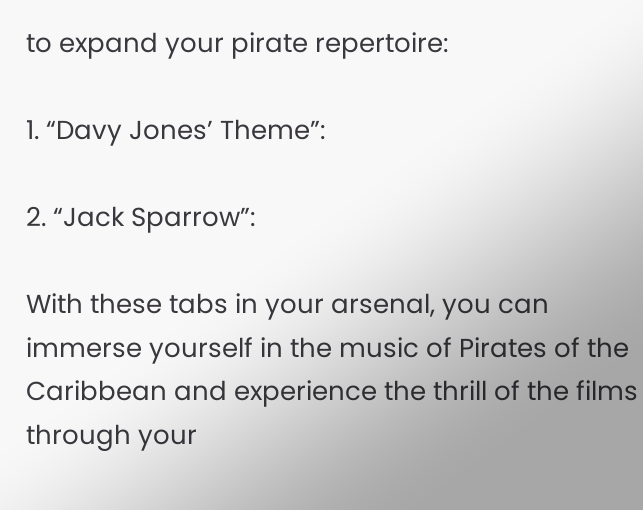to expand your pirate repertoire:

1. “Davy Jones’ Theme”:

2. “Jack Sparrow”:

With these tabs in your arsenal, you can immerse yourself in the music of Pirates of the Caribbean and experience the thrill of the films through your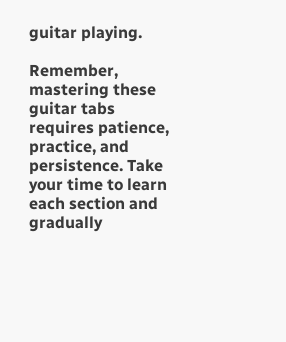guitar playing.

Remember, mastering these guitar tabs requires patience, practice, and persistence. Take your time to learn each section and gradually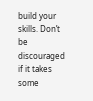build your skills. Don’t be discouraged if it takes some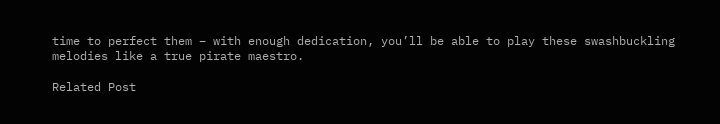time to perfect them – with enough dedication, you’ll be able to play these swashbuckling melodies like a true pirate maestro.

Related Post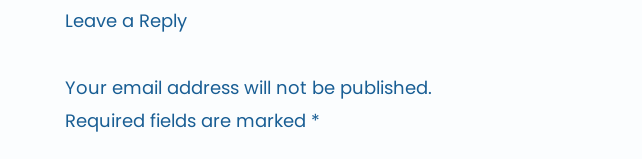Leave a Reply

Your email address will not be published. Required fields are marked *